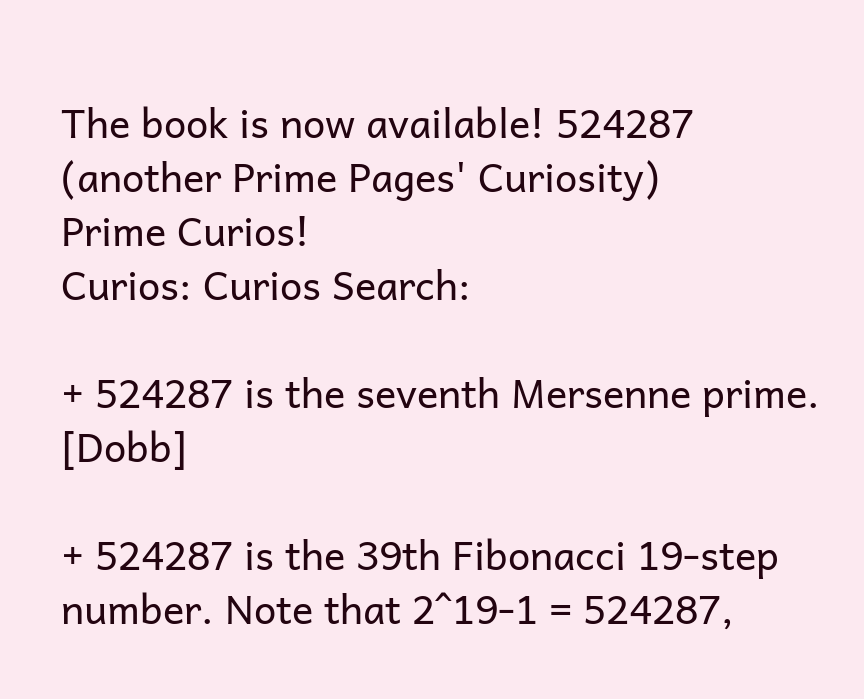The book is now available! 524287
(another Prime Pages' Curiosity)
Prime Curios!
Curios: Curios Search:

+ 524287 is the seventh Mersenne prime. [Dobb]

+ 524287 is the 39th Fibonacci 19-step number. Note that 2^19-1 = 524287,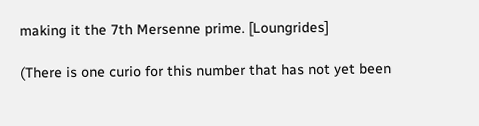making it the 7th Mersenne prime. [Loungrides]

(There is one curio for this number that has not yet been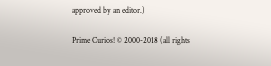approved by an editor.)

Prime Curios! © 2000-2018 (all rights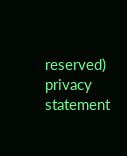reserved)  privacy statement